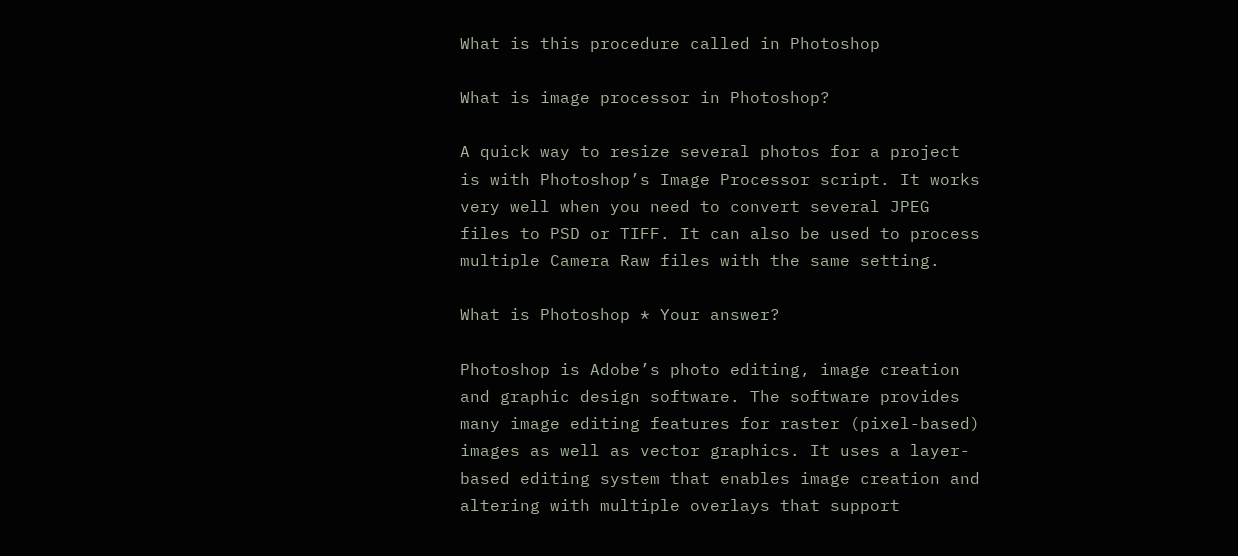What is this procedure called in Photoshop

What is image processor in Photoshop?

A quick way to resize several photos for a project is with Photoshop’s Image Processor script. It works very well when you need to convert several JPEG files to PSD or TIFF. It can also be used to process multiple Camera Raw files with the same setting.

What is Photoshop * Your answer?

Photoshop is Adobe’s photo editing, image creation and graphic design software. The software provides many image editing features for raster (pixel-based) images as well as vector graphics. It uses a layer-based editing system that enables image creation and altering with multiple overlays that support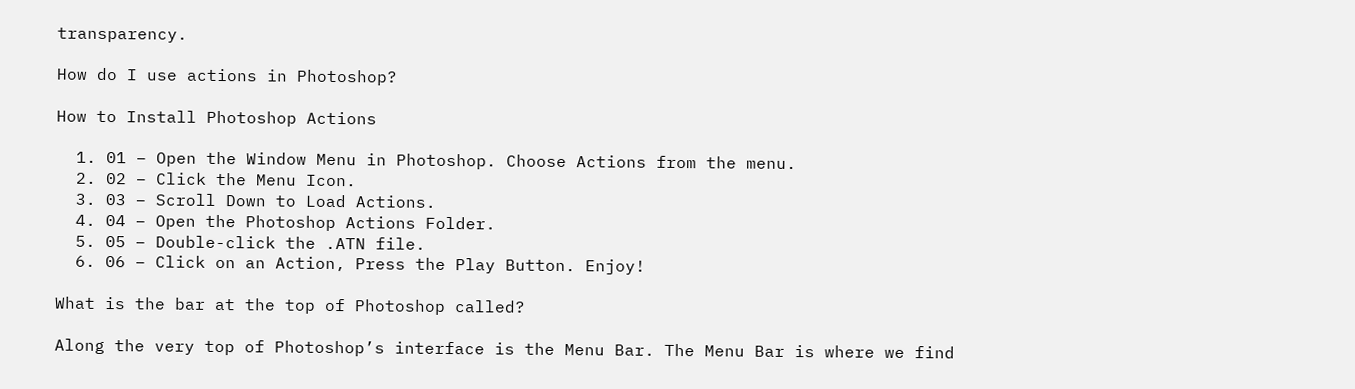transparency.

How do I use actions in Photoshop?

How to Install Photoshop Actions

  1. 01 – Open the Window Menu in Photoshop. Choose Actions from the menu.
  2. 02 – Click the Menu Icon.
  3. 03 – Scroll Down to Load Actions.
  4. 04 – Open the Photoshop Actions Folder.
  5. 05 – Double-click the .ATN file.
  6. 06 – Click on an Action, Press the Play Button. Enjoy!

What is the bar at the top of Photoshop called?

Along the very top of Photoshop’s interface is the Menu Bar. The Menu Bar is where we find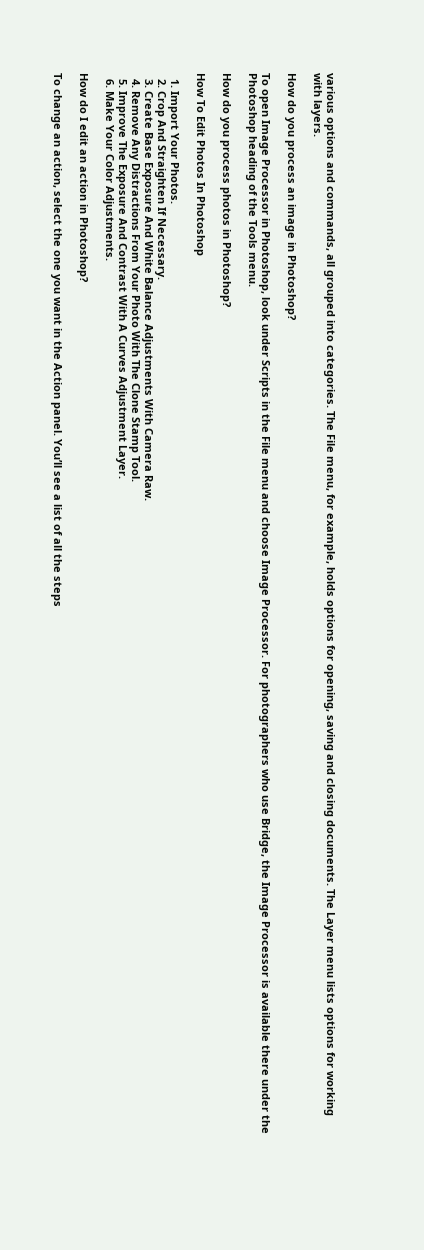various options and commands, all grouped into categories. The File menu, for example, holds options for opening, saving and closing documents. The Layer menu lists options for working with layers.

How do you process an image in Photoshop?

To open Image Processor in Photoshop, look under Scripts in the File menu and choose Image Processor. For photographers who use Bridge, the Image Processor is available there under the Photoshop heading of the Tools menu.

How do you process photos in Photoshop?

How To Edit Photos In Photoshop

  1. Import Your Photos.
  2. Crop And Straighten If Necessary.
  3. Create Base Exposure And White Balance Adjustments With Camera Raw.
  4. Remove Any Distractions From Your Photo With The Clone Stamp Tool.
  5. Improve The Exposure And Contrast With A Curves Adjustment Layer.
  6. Make Your Color Adjustments.

How do I edit an action in Photoshop?

To change an action, select the one you want in the Action panel. You’ll see a list of all the steps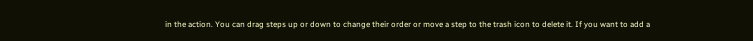in the action. You can drag steps up or down to change their order or move a step to the trash icon to delete it. If you want to add a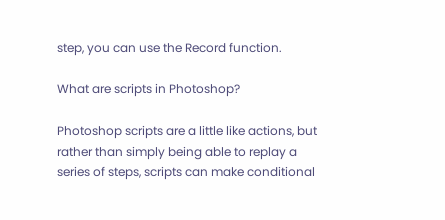step, you can use the Record function.

What are scripts in Photoshop?

Photoshop scripts are a little like actions, but rather than simply being able to replay a series of steps, scripts can make conditional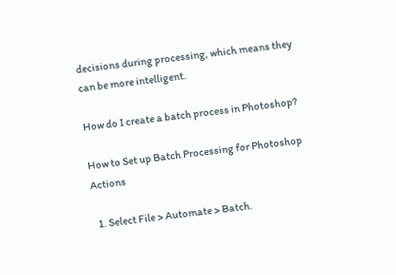decisions during processing, which means they can be more intelligent.

How do I create a batch process in Photoshop?

How to Set up Batch Processing for Photoshop Actions

  1. Select File > Automate > Batch.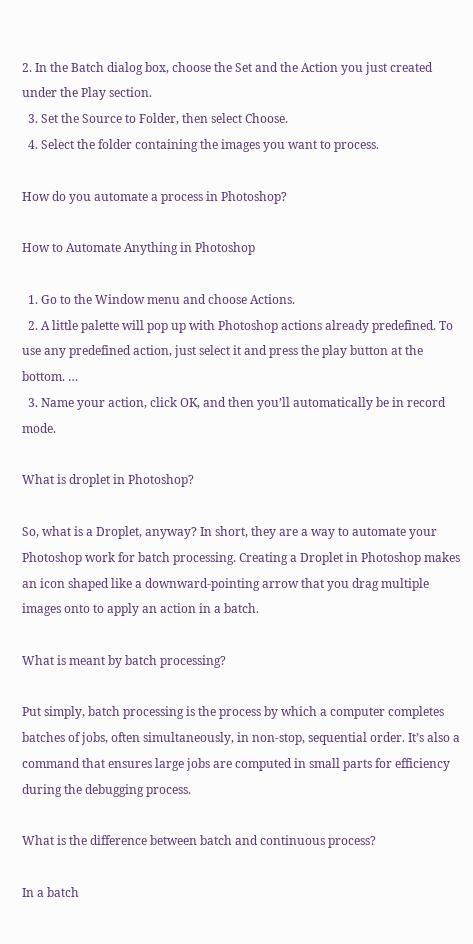2. In the Batch dialog box, choose the Set and the Action you just created under the Play section.
  3. Set the Source to Folder, then select Choose.
  4. Select the folder containing the images you want to process.

How do you automate a process in Photoshop?

How to Automate Anything in Photoshop

  1. Go to the Window menu and choose Actions.
  2. A little palette will pop up with Photoshop actions already predefined. To use any predefined action, just select it and press the play button at the bottom. …
  3. Name your action, click OK, and then you’ll automatically be in record mode.

What is droplet in Photoshop?

So, what is a Droplet, anyway? In short, they are a way to automate your Photoshop work for batch processing. Creating a Droplet in Photoshop makes an icon shaped like a downward-pointing arrow that you drag multiple images onto to apply an action in a batch.

What is meant by batch processing?

Put simply, batch processing is the process by which a computer completes batches of jobs, often simultaneously, in non-stop, sequential order. It’s also a command that ensures large jobs are computed in small parts for efficiency during the debugging process.

What is the difference between batch and continuous process?

In a batch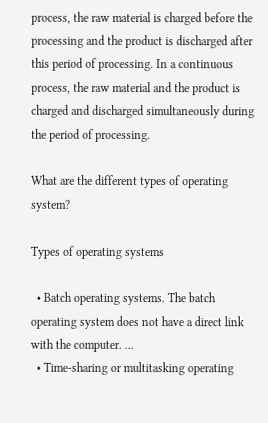process, the raw material is charged before the processing and the product is discharged after this period of processing. In a continuous process, the raw material and the product is charged and discharged simultaneously during the period of processing.

What are the different types of operating system?

Types of operating systems

  • Batch operating systems. The batch operating system does not have a direct link with the computer. …
  • Time-sharing or multitasking operating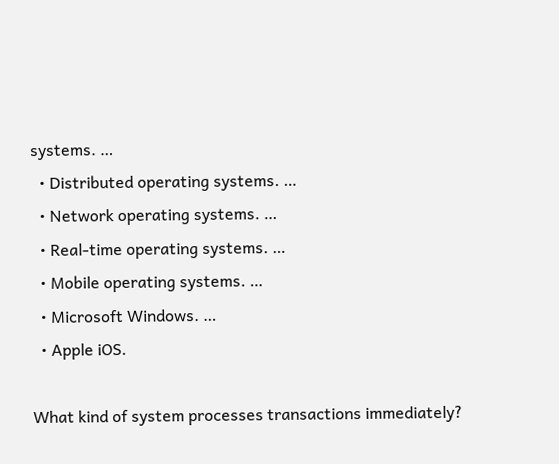systems. …
  • Distributed operating systems. …
  • Network operating systems. …
  • Real-time operating systems. …
  • Mobile operating systems. …
  • Microsoft Windows. …
  • Apple iOS.

What kind of system processes transactions immediately?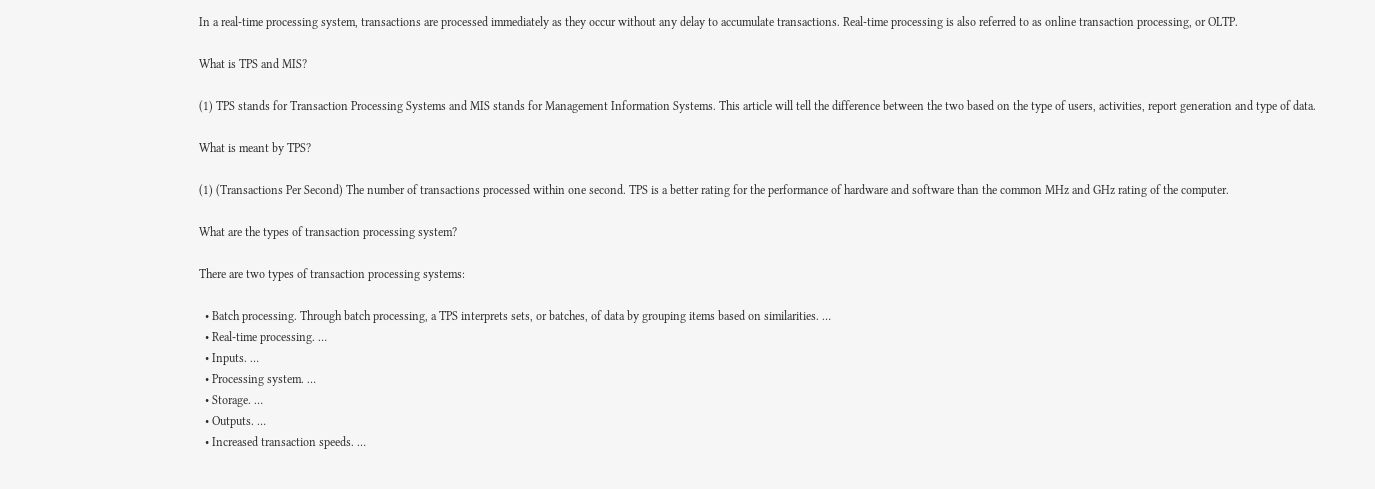In a real-time processing system, transactions are processed immediately as they occur without any delay to accumulate transactions. Real-time processing is also referred to as online transaction processing, or OLTP.

What is TPS and MIS?

(1) TPS stands for Transaction Processing Systems and MIS stands for Management Information Systems. This article will tell the difference between the two based on the type of users, activities, report generation and type of data.

What is meant by TPS?

(1) (Transactions Per Second) The number of transactions processed within one second. TPS is a better rating for the performance of hardware and software than the common MHz and GHz rating of the computer.

What are the types of transaction processing system?

There are two types of transaction processing systems:

  • Batch processing. Through batch processing, a TPS interprets sets, or batches, of data by grouping items based on similarities. …
  • Real-time processing. …
  • Inputs. …
  • Processing system. …
  • Storage. …
  • Outputs. …
  • Increased transaction speeds. …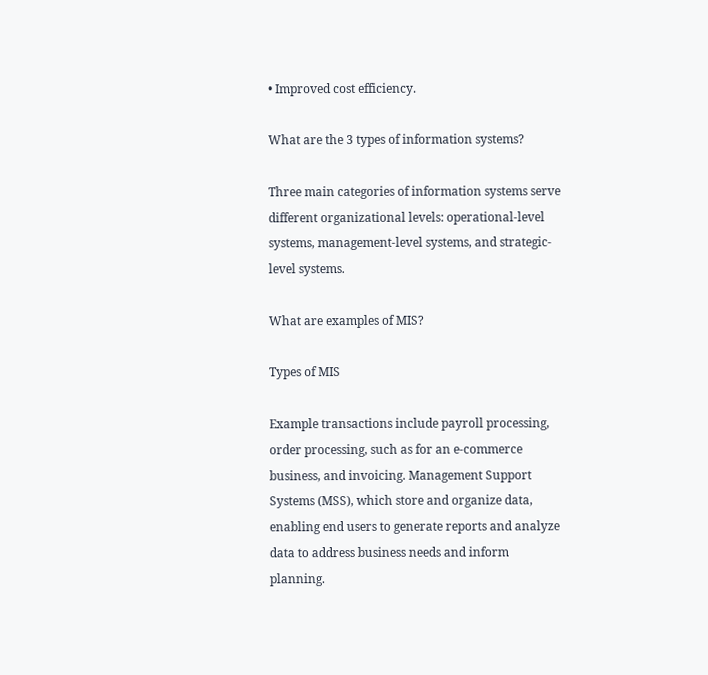• Improved cost efficiency.

What are the 3 types of information systems?

Three main categories of information systems serve different organizational levels: operational-level systems, management-level systems, and strategic-level systems.

What are examples of MIS?

Types of MIS

Example transactions include payroll processing, order processing, such as for an e-commerce business, and invoicing. Management Support Systems (MSS), which store and organize data, enabling end users to generate reports and analyze data to address business needs and inform planning.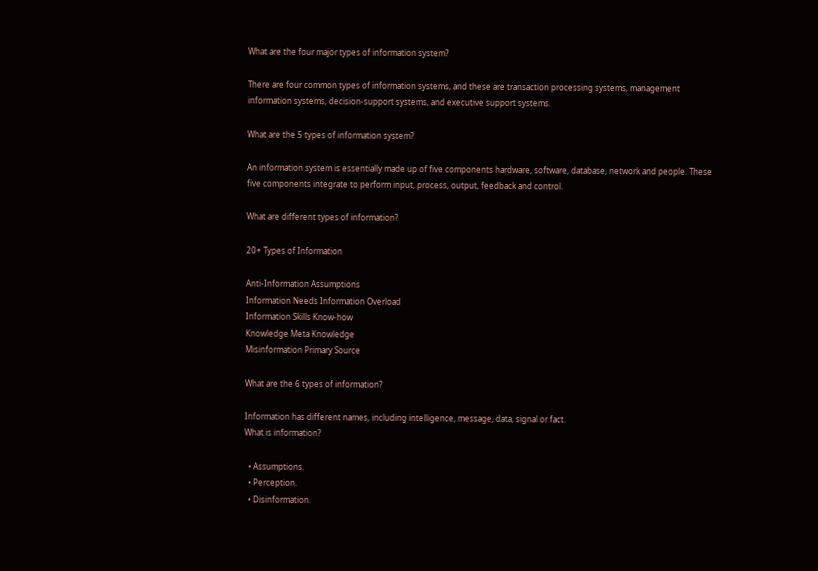What are the four major types of information system?

There are four common types of information systems, and these are transaction processing systems, management information systems, decision-support systems, and executive support systems.

What are the 5 types of information system?

An information system is essentially made up of five components hardware, software, database, network and people. These five components integrate to perform input, process, output, feedback and control.

What are different types of information?

20+ Types of Information

Anti-Information Assumptions
Information Needs Information Overload
Information Skills Know-how
Knowledge Meta Knowledge
Misinformation Primary Source

What are the 6 types of information?

Information has different names, including intelligence, message, data, signal or fact.
What is information?

  • Assumptions.
  • Perception.
  • Disinformation.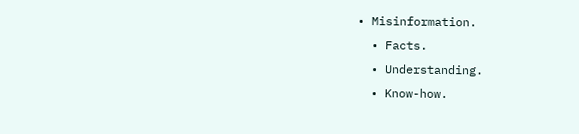• Misinformation.
  • Facts.
  • Understanding.
  • Know-how.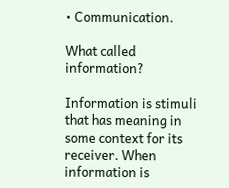• Communication.

What called information?

Information is stimuli that has meaning in some context for its receiver. When information is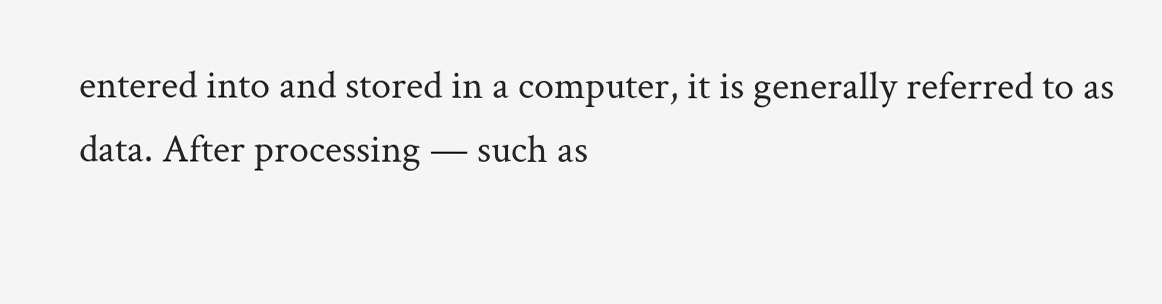entered into and stored in a computer, it is generally referred to as data. After processing — such as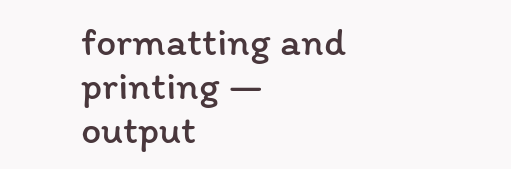formatting and printing — output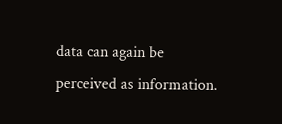data can again be perceived as information.